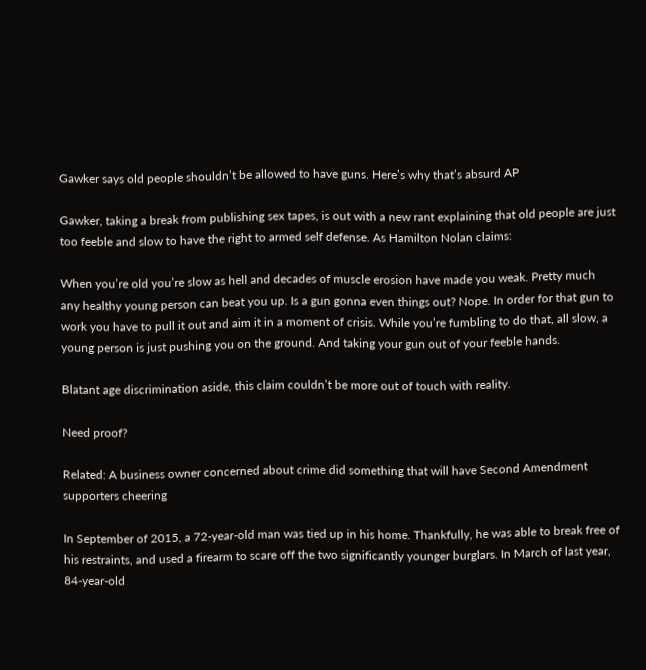Gawker says old people shouldn’t be allowed to have guns. Here’s why that’s absurd AP

Gawker, taking a break from publishing sex tapes, is out with a new rant explaining that old people are just too feeble and slow to have the right to armed self defense. As Hamilton Nolan claims:

When you’re old you’re slow as hell and decades of muscle erosion have made you weak. Pretty much any healthy young person can beat you up. Is a gun gonna even things out? Nope. In order for that gun to work you have to pull it out and aim it in a moment of crisis. While you’re fumbling to do that, all slow, a young person is just pushing you on the ground. And taking your gun out of your feeble hands.

Blatant age discrimination aside, this claim couldn’t be more out of touch with reality.

Need proof?

Related: A business owner concerned about crime did something that will have Second Amendment supporters cheering

In September of 2015, a 72-year-old man was tied up in his home. Thankfully, he was able to break free of his restraints, and used a firearm to scare off the two significantly younger burglars. In March of last year, 84-year-old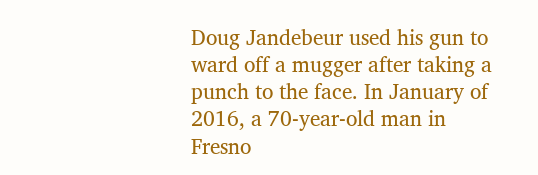Doug Jandebeur used his gun to ward off a mugger after taking a punch to the face. In January of 2016, a 70-year-old man in Fresno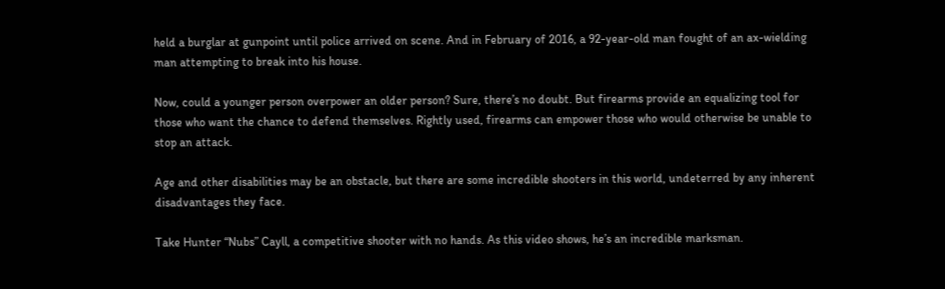held a burglar at gunpoint until police arrived on scene. And in February of 2016, a 92-year-old man fought of an ax-wielding man attempting to break into his house.

Now, could a younger person overpower an older person? Sure, there’s no doubt. But firearms provide an equalizing tool for those who want the chance to defend themselves. Rightly used, firearms can empower those who would otherwise be unable to stop an attack.

Age and other disabilities may be an obstacle, but there are some incredible shooters in this world, undeterred by any inherent disadvantages they face.

Take Hunter “Nubs” Cayll, a competitive shooter with no hands. As this video shows, he’s an incredible marksman.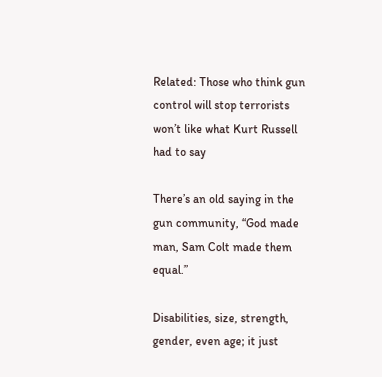Related: Those who think gun control will stop terrorists won’t like what Kurt Russell had to say

There’s an old saying in the gun community, “God made man, Sam Colt made them equal.”

Disabilities, size, strength, gender, even age; it just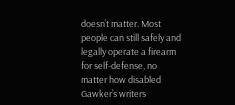doesn’t matter. Most people can still safely and legally operate a firearm for self-defense, no matter how disabled Gawker’s writers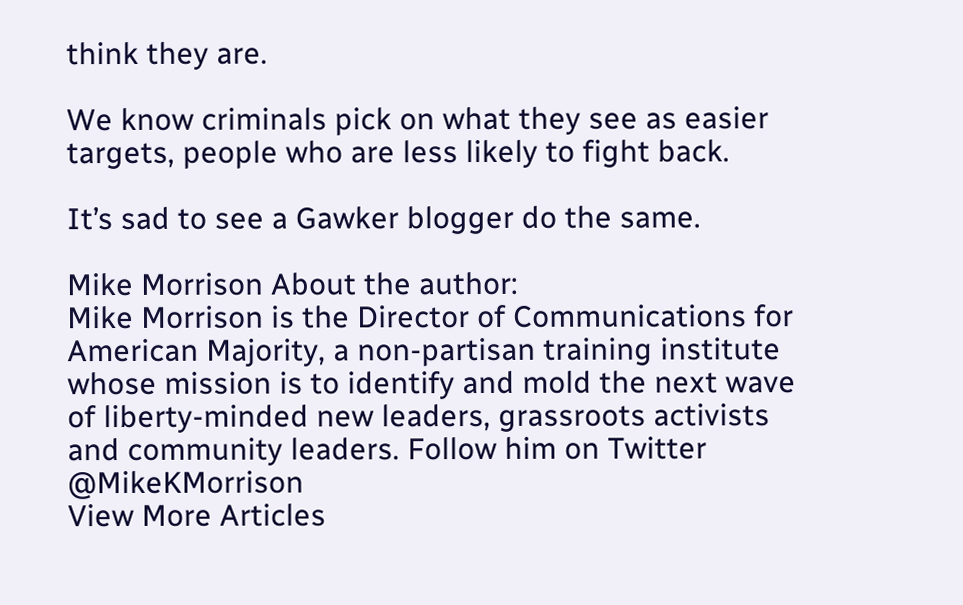think they are.

We know criminals pick on what they see as easier targets, people who are less likely to fight back.

It’s sad to see a Gawker blogger do the same.

Mike Morrison About the author:
Mike Morrison is the Director of Communications for American Majority, a non-partisan training institute whose mission is to identify and mold the next wave of liberty-minded new leaders, grassroots activists and community leaders. Follow him on Twitter @MikeKMorrison
View More Articles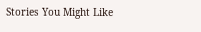Stories You Might Like